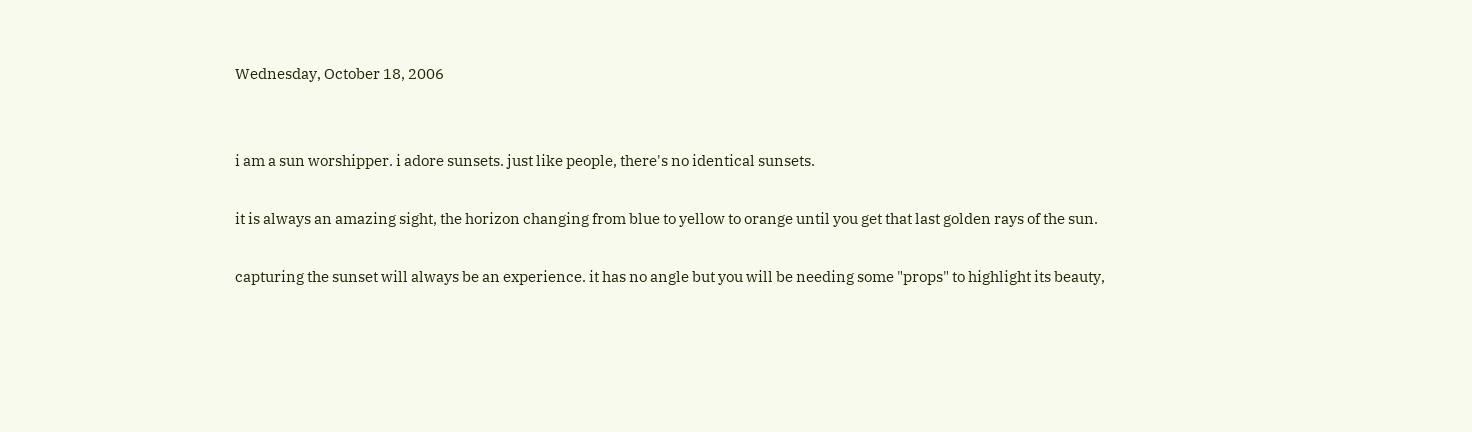Wednesday, October 18, 2006


i am a sun worshipper. i adore sunsets. just like people, there's no identical sunsets.

it is always an amazing sight, the horizon changing from blue to yellow to orange until you get that last golden rays of the sun.

capturing the sunset will always be an experience. it has no angle but you will be needing some "props" to highlight its beauty,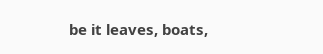be it leaves, boats,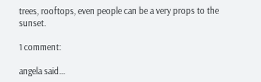trees, rooftops, even people can be a very props to the sunset.

1 comment:

angela said...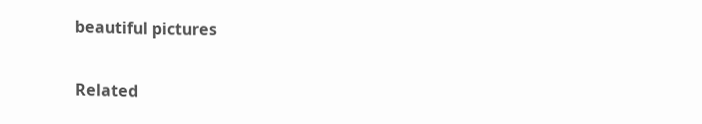beautiful pictures


Related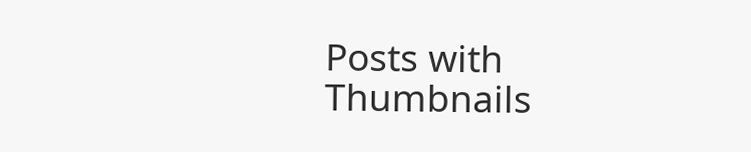Posts with Thumbnails